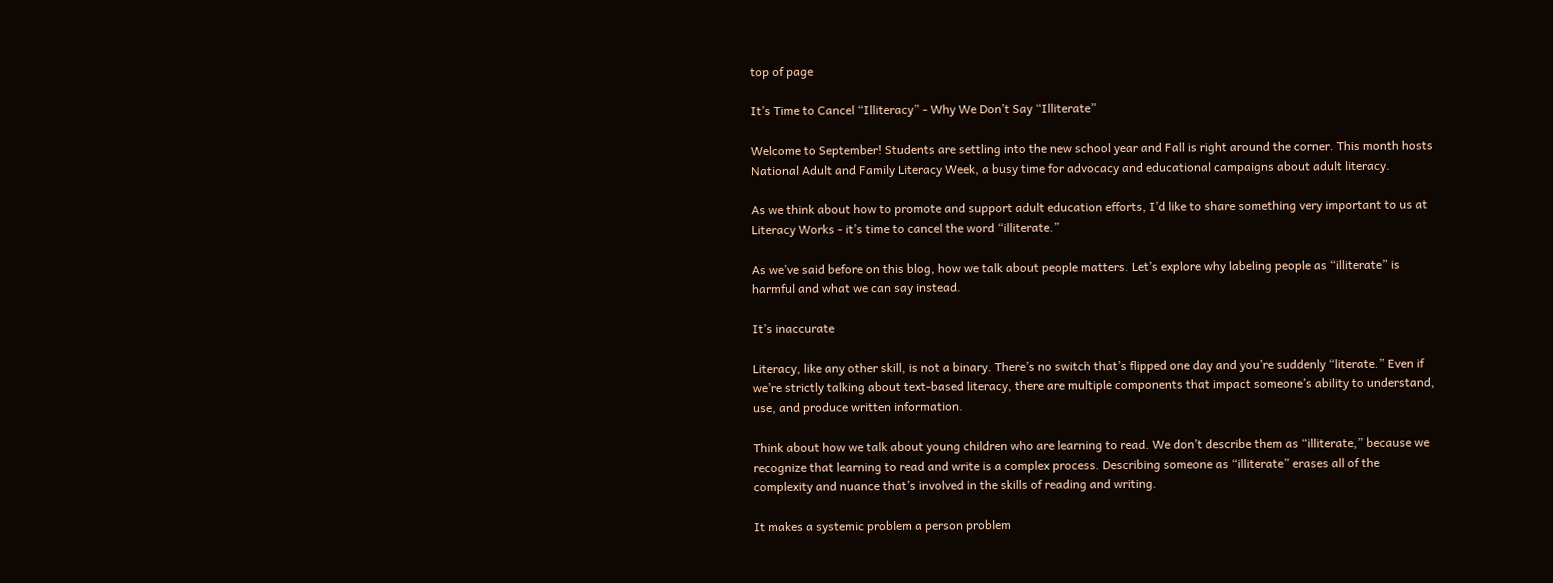top of page

It’s Time to Cancel “Illiteracy” - Why We Don’t Say “Illiterate”

Welcome to September! Students are settling into the new school year and Fall is right around the corner. This month hosts National Adult and Family Literacy Week, a busy time for advocacy and educational campaigns about adult literacy.

As we think about how to promote and support adult education efforts, I’d like to share something very important to us at Literacy Works - it’s time to cancel the word “illiterate.”

As we’ve said before on this blog, how we talk about people matters. Let’s explore why labeling people as “illiterate” is harmful and what we can say instead.

It’s inaccurate

Literacy, like any other skill, is not a binary. There’s no switch that’s flipped one day and you’re suddenly “literate.” Even if we’re strictly talking about text-based literacy, there are multiple components that impact someone’s ability to understand, use, and produce written information.

Think about how we talk about young children who are learning to read. We don’t describe them as “illiterate,” because we recognize that learning to read and write is a complex process. Describing someone as “illiterate” erases all of the complexity and nuance that’s involved in the skills of reading and writing.

It makes a systemic problem a person problem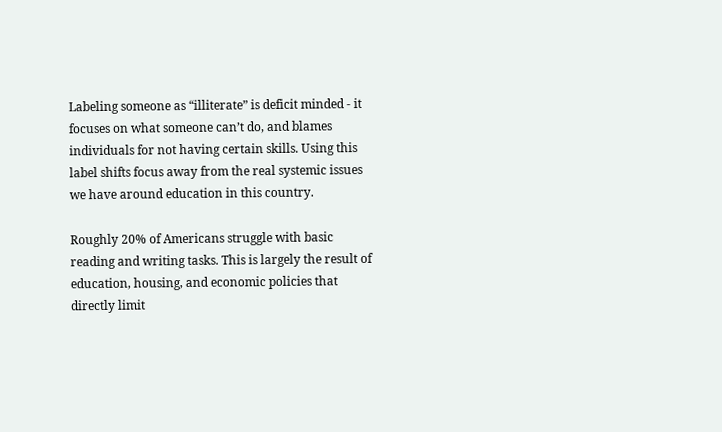Labeling someone as “illiterate” is deficit minded - it focuses on what someone can’t do, and blames individuals for not having certain skills. Using this label shifts focus away from the real systemic issues we have around education in this country.

Roughly 20% of Americans struggle with basic reading and writing tasks. This is largely the result of education, housing, and economic policies that directly limit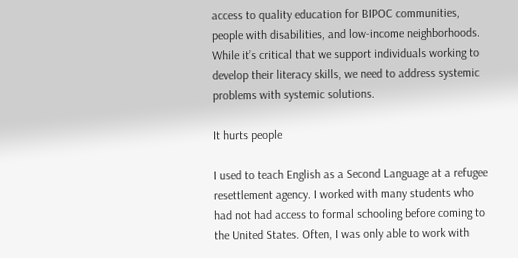access to quality education for BIPOC communities, people with disabilities, and low-income neighborhoods. While it’s critical that we support individuals working to develop their literacy skills, we need to address systemic problems with systemic solutions.

It hurts people

I used to teach English as a Second Language at a refugee resettlement agency. I worked with many students who had not had access to formal schooling before coming to the United States. Often, I was only able to work with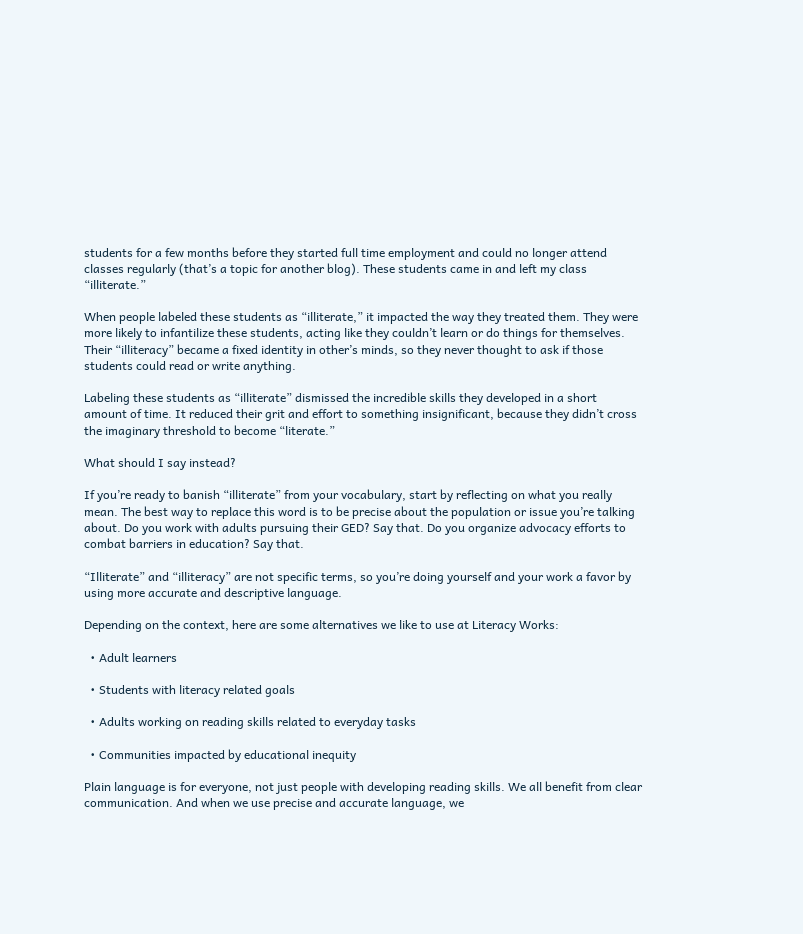students for a few months before they started full time employment and could no longer attend classes regularly (that’s a topic for another blog). These students came in and left my class “illiterate.”

When people labeled these students as “illiterate,” it impacted the way they treated them. They were more likely to infantilize these students, acting like they couldn’t learn or do things for themselves. Their “illiteracy” became a fixed identity in other’s minds, so they never thought to ask if those students could read or write anything.

Labeling these students as “illiterate” dismissed the incredible skills they developed in a short amount of time. It reduced their grit and effort to something insignificant, because they didn’t cross the imaginary threshold to become “literate.”

What should I say instead?

If you’re ready to banish “illiterate” from your vocabulary, start by reflecting on what you really mean. The best way to replace this word is to be precise about the population or issue you’re talking about. Do you work with adults pursuing their GED? Say that. Do you organize advocacy efforts to combat barriers in education? Say that.

“Illiterate” and “illiteracy” are not specific terms, so you’re doing yourself and your work a favor by using more accurate and descriptive language.

Depending on the context, here are some alternatives we like to use at Literacy Works:

  • Adult learners

  • Students with literacy related goals

  • Adults working on reading skills related to everyday tasks

  • Communities impacted by educational inequity

Plain language is for everyone, not just people with developing reading skills. We all benefit from clear communication. And when we use precise and accurate language, we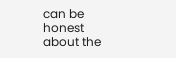can be honest about the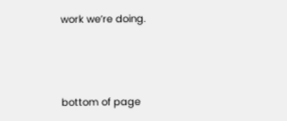work we’re doing.



bottom of page